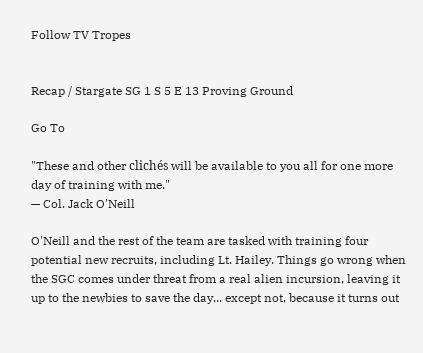Follow TV Tropes


Recap / Stargate SG 1 S 5 E 13 Proving Ground

Go To

"These and other clichés will be available to you all for one more day of training with me."
— Col. Jack O'Neill

O'Neill and the rest of the team are tasked with training four potential new recruits, including Lt. Hailey. Things go wrong when the SGC comes under threat from a real alien incursion, leaving it up to the newbies to save the day... except not, because it turns out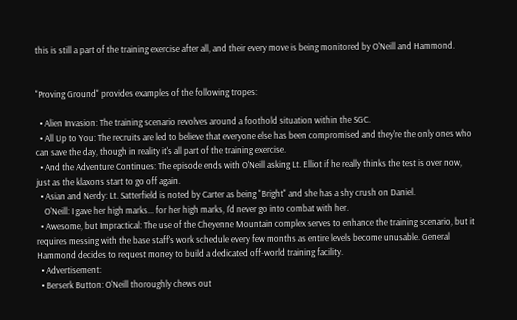this is still a part of the training exercise after all, and their every move is being monitored by O'Neill and Hammond.


"Proving Ground" provides examples of the following tropes:

  • Alien Invasion: The training scenario revolves around a foothold situation within the SGC.
  • All Up to You: The recruits are led to believe that everyone else has been compromised and they're the only ones who can save the day, though in reality it's all part of the training exercise.
  • And the Adventure Continues: The episode ends with O'Neill asking Lt. Elliot if he really thinks the test is over now, just as the klaxons start to go off again.
  • Asian and Nerdy: Lt. Satterfield is noted by Carter as being "Bright" and she has a shy crush on Daniel.
    O'Neill: I gave her high marks... for her high marks, I'd never go into combat with her.
  • Awesome, but Impractical: The use of the Cheyenne Mountain complex serves to enhance the training scenario, but it requires messing with the base staff's work schedule every few months as entire levels become unusable. General Hammond decides to request money to build a dedicated off-world training facility.
  • Advertisement:
  • Berserk Button: O'Neill thoroughly chews out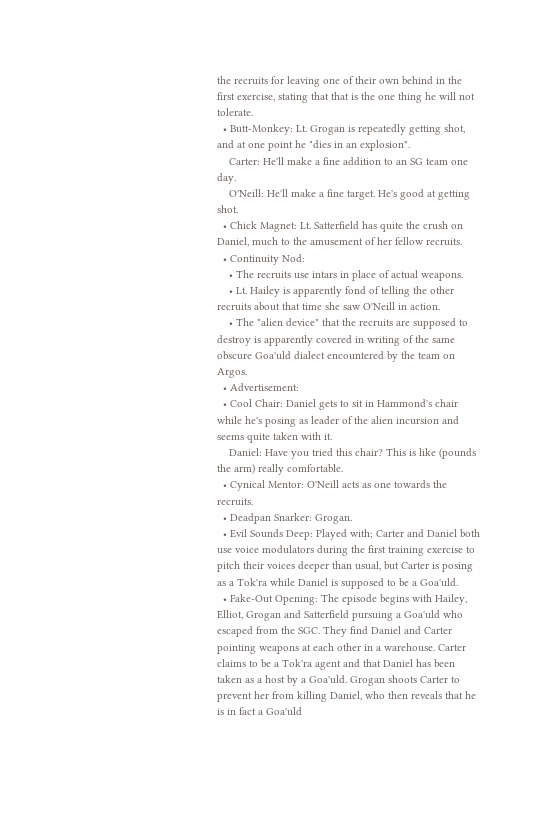the recruits for leaving one of their own behind in the first exercise, stating that that is the one thing he will not tolerate.
  • Butt-Monkey: Lt. Grogan is repeatedly getting shot, and at one point he "dies in an explosion".
    Carter: He'll make a fine addition to an SG team one day.
    O'Neill: He'll make a fine target. He's good at getting shot.
  • Chick Magnet: Lt. Satterfield has quite the crush on Daniel, much to the amusement of her fellow recruits.
  • Continuity Nod:
    • The recruits use intars in place of actual weapons.
    • Lt. Hailey is apparently fond of telling the other recruits about that time she saw O'Neill in action.
    • The "alien device" that the recruits are supposed to destroy is apparently covered in writing of the same obscure Goa'uld dialect encountered by the team on Argos.
  • Advertisement:
  • Cool Chair: Daniel gets to sit in Hammond's chair while he's posing as leader of the alien incursion and seems quite taken with it.
    Daniel: Have you tried this chair? This is like (pounds the arm) really comfortable.
  • Cynical Mentor: O'Neill acts as one towards the recruits.
  • Deadpan Snarker: Grogan.
  • Evil Sounds Deep: Played with; Carter and Daniel both use voice modulators during the first training exercise to pitch their voices deeper than usual, but Carter is posing as a Tok'ra while Daniel is supposed to be a Goa'uld.
  • Fake-Out Opening: The episode begins with Hailey, Elliot, Grogan and Satterfield pursuing a Goa'uld who escaped from the SGC. They find Daniel and Carter pointing weapons at each other in a warehouse. Carter claims to be a Tok'ra agent and that Daniel has been taken as a host by a Goa'uld. Grogan shoots Carter to prevent her from killing Daniel, who then reveals that he is in fact a Goa'uld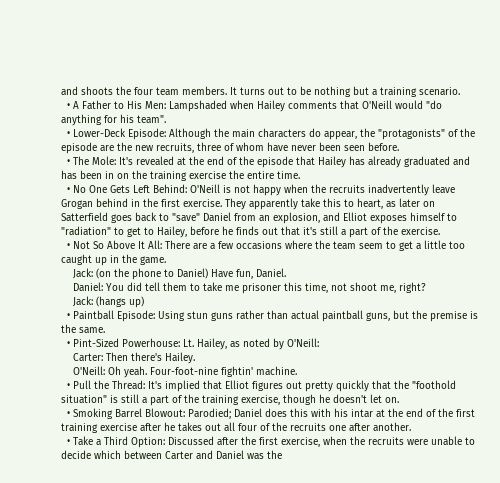and shoots the four team members. It turns out to be nothing but a training scenario.
  • A Father to His Men: Lampshaded when Hailey comments that O'Neill would "do anything for his team".
  • Lower-Deck Episode: Although the main characters do appear, the "protagonists" of the episode are the new recruits, three of whom have never been seen before.
  • The Mole: It's revealed at the end of the episode that Hailey has already graduated and has been in on the training exercise the entire time.
  • No One Gets Left Behind: O'Neill is not happy when the recruits inadvertently leave Grogan behind in the first exercise. They apparently take this to heart, as later on Satterfield goes back to "save" Daniel from an explosion, and Elliot exposes himself to "radiation" to get to Hailey, before he finds out that it's still a part of the exercise.
  • Not So Above It All: There are a few occasions where the team seem to get a little too caught up in the game.
    Jack: (on the phone to Daniel) Have fun, Daniel.
    Daniel: You did tell them to take me prisoner this time, not shoot me, right?
    Jack: (hangs up)
  • Paintball Episode: Using stun guns rather than actual paintball guns, but the premise is the same.
  • Pint-Sized Powerhouse: Lt. Hailey, as noted by O'Neill:
    Carter: Then there's Hailey.
    O'Neill: Oh yeah. Four-foot-nine fightin' machine.
  • Pull the Thread: It's implied that Elliot figures out pretty quickly that the "foothold situation" is still a part of the training exercise, though he doesn't let on.
  • Smoking Barrel Blowout: Parodied; Daniel does this with his intar at the end of the first training exercise after he takes out all four of the recruits one after another.
  • Take a Third Option: Discussed after the first exercise, when the recruits were unable to decide which between Carter and Daniel was the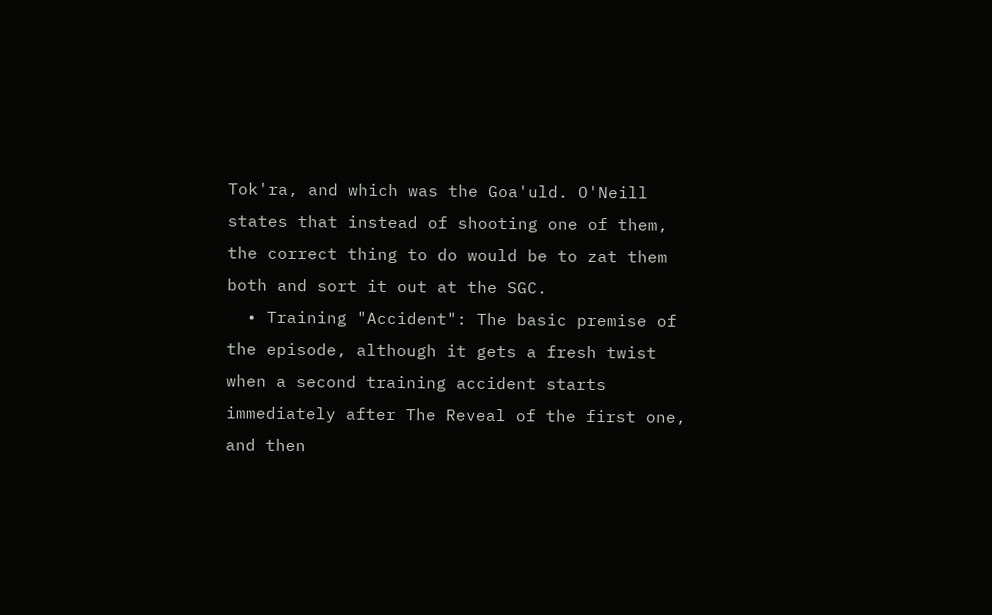Tok'ra, and which was the Goa'uld. O'Neill states that instead of shooting one of them, the correct thing to do would be to zat them both and sort it out at the SGC.
  • Training "Accident": The basic premise of the episode, although it gets a fresh twist when a second training accident starts immediately after The Reveal of the first one, and then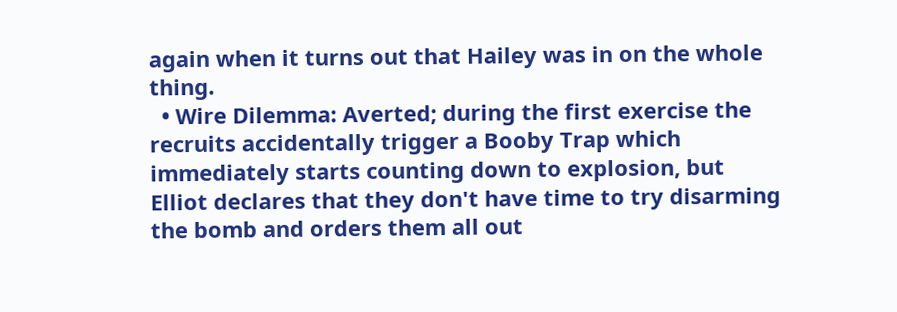again when it turns out that Hailey was in on the whole thing.
  • Wire Dilemma: Averted; during the first exercise the recruits accidentally trigger a Booby Trap which immediately starts counting down to explosion, but Elliot declares that they don't have time to try disarming the bomb and orders them all out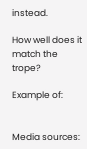instead.

How well does it match the trope?

Example of:


Media sources: